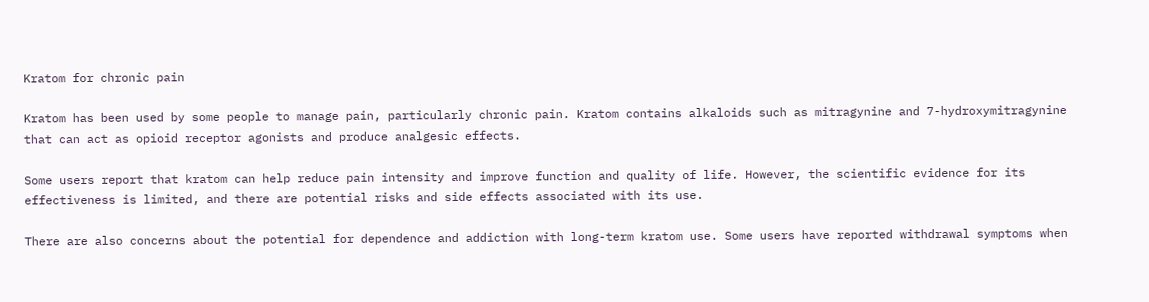Kratom for chronic pain

Kratom has been used by some people to manage pain, particularly chronic pain. Kratom contains alkaloids such as mitragynine and 7-hydroxymitragynine that can act as opioid receptor agonists and produce analgesic effects.

Some users report that kratom can help reduce pain intensity and improve function and quality of life. However, the scientific evidence for its effectiveness is limited, and there are potential risks and side effects associated with its use.

There are also concerns about the potential for dependence and addiction with long-term kratom use. Some users have reported withdrawal symptoms when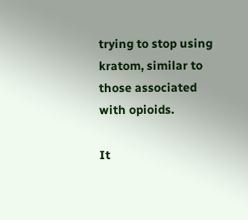trying to stop using kratom, similar to those associated with opioids.

It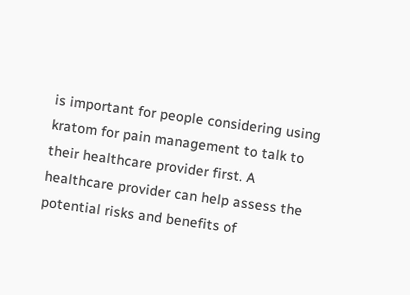is important for people considering using kratom for pain management to talk to their healthcare provider first. A healthcare provider can help assess the potential risks and benefits of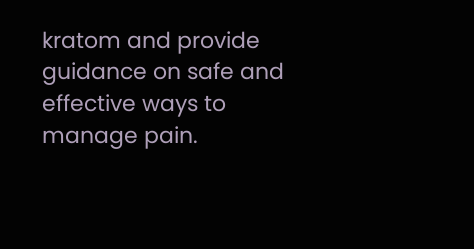kratom and provide guidance on safe and effective ways to manage pain.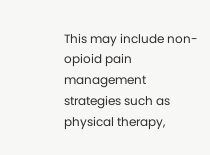This may include non-opioid pain management strategies such as physical therapy,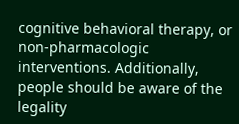cognitive behavioral therapy, or non-pharmacologic interventions. Additionally, people should be aware of the legality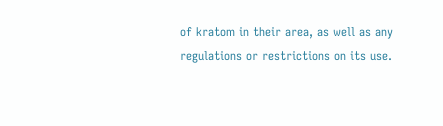of kratom in their area, as well as any regulations or restrictions on its use.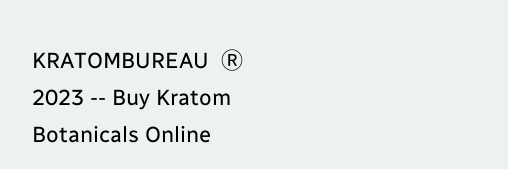KRATOMBUREAU  Ⓡ 2023 -- Buy Kratom Botanicals Online